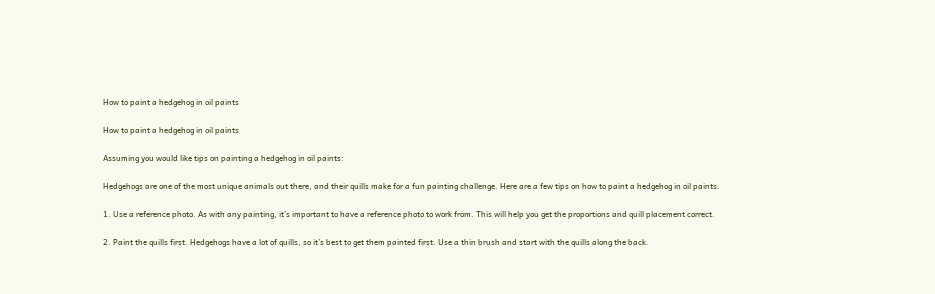How to paint a hedgehog in oil paints

How to paint a hedgehog in oil paints

Assuming you would like tips on painting a hedgehog in oil paints:

Hedgehogs are one of the most unique animals out there, and their quills make for a fun painting challenge. Here are a few tips on how to paint a hedgehog in oil paints.

1. Use a reference photo. As with any painting, it’s important to have a reference photo to work from. This will help you get the proportions and quill placement correct.

2. Paint the quills first. Hedgehogs have a lot of quills, so it’s best to get them painted first. Use a thin brush and start with the quills along the back.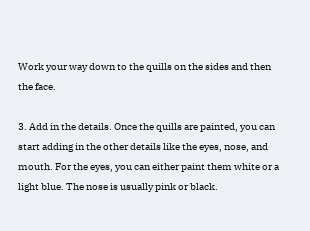Work your way down to the quills on the sides and then the face.

3. Add in the details. Once the quills are painted, you can start adding in the other details like the eyes, nose, and mouth. For the eyes, you can either paint them white or a light blue. The nose is usually pink or black.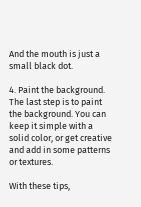And the mouth is just a small black dot.

4. Paint the background. The last step is to paint the background. You can keep it simple with a solid color, or get creative and add in some patterns or textures.

With these tips,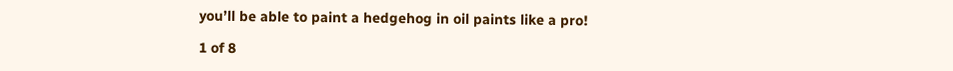you’ll be able to paint a hedgehog in oil paints like a pro!

1 of 8